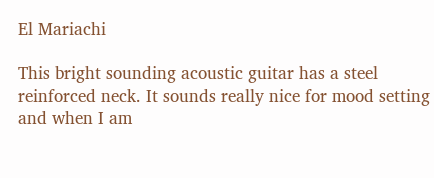El Mariachi

This bright sounding acoustic guitar has a steel reinforced neck. It sounds really nice for mood setting
and when I am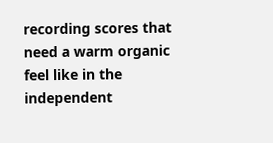recording scores that need a warm organic feel like in the independent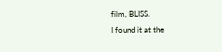film, BLISS.
I found it at the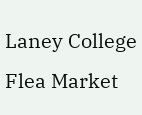Laney College Flea Market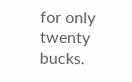for only twenty bucks.